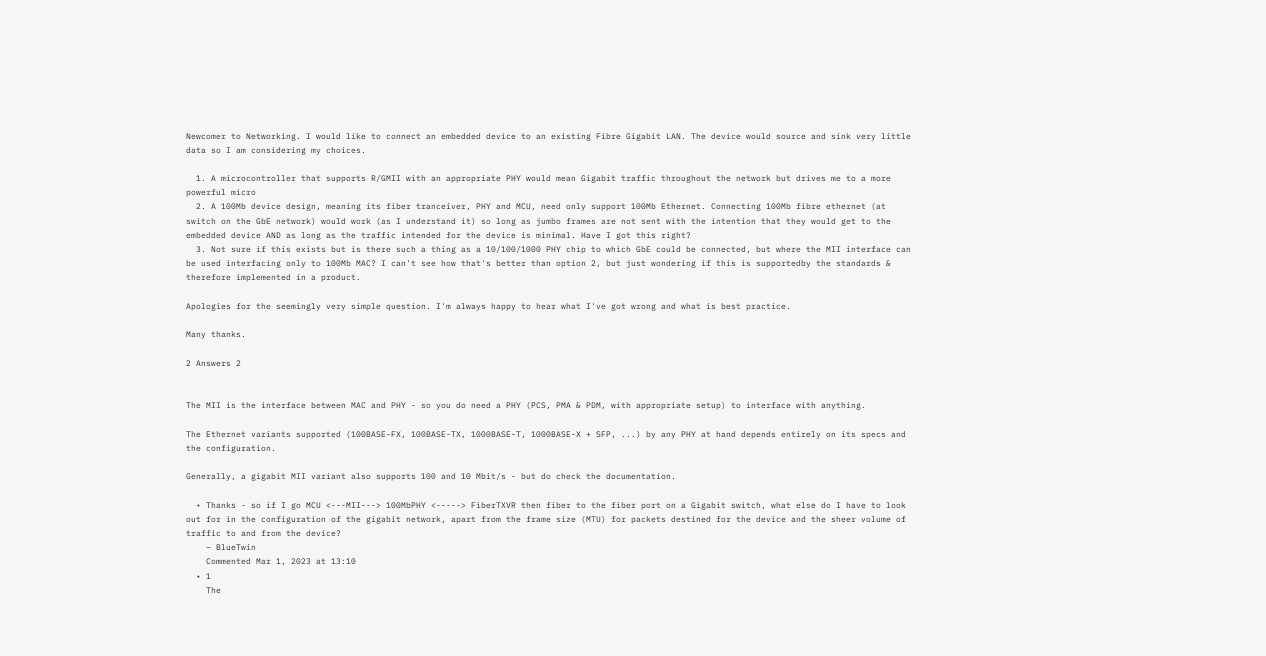Newcomer to Networking. I would like to connect an embedded device to an existing Fibre Gigabit LAN. The device would source and sink very little data so I am considering my choices.

  1. A microcontroller that supports R/GMII with an appropriate PHY would mean Gigabit traffic throughout the network but drives me to a more powerful micro
  2. A 100Mb device design, meaning its fiber tranceiver, PHY and MCU, need only support 100Mb Ethernet. Connecting 100Mb fibre ethernet (at switch on the GbE network) would work (as I understand it) so long as jumbo frames are not sent with the intention that they would get to the embedded device AND as long as the traffic intended for the device is minimal. Have I got this right?
  3. Not sure if this exists but is there such a thing as a 10/100/1000 PHY chip to which GbE could be connected, but where the MII interface can be used interfacing only to 100Mb MAC? I can't see how that's better than option 2, but just wondering if this is supportedby the standards & therefore implemented in a product.

Apologies for the seemingly very simple question. I'm always happy to hear what I've got wrong and what is best practice.

Many thanks.

2 Answers 2


The MII is the interface between MAC and PHY - so you do need a PHY (PCS, PMA & PDM, with appropriate setup) to interface with anything.

The Ethernet variants supported (100BASE-FX, 100BASE-TX, 1000BASE-T, 1000BASE-X + SFP, ...) by any PHY at hand depends entirely on its specs and the configuration.

Generally, a gigabit MII variant also supports 100 and 10 Mbit/s - but do check the documentation.

  • Thanks - so if I go MCU <---MII---> 100MbPHY <-----> FiberTXVR then fiber to the fiber port on a Gigabit switch, what else do I have to look out for in the configuration of the gigabit network, apart from the frame size (MTU) for packets destined for the device and the sheer volume of traffic to and from the device?
    – BlueTwin
    Commented Mar 1, 2023 at 13:10
  • 1
    The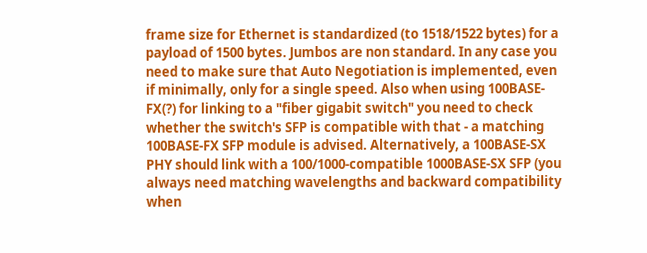frame size for Ethernet is standardized (to 1518/1522 bytes) for a payload of 1500 bytes. Jumbos are non standard. In any case you need to make sure that Auto Negotiation is implemented, even if minimally, only for a single speed. Also when using 100BASE-FX(?) for linking to a "fiber gigabit switch" you need to check whether the switch's SFP is compatible with that - a matching 100BASE-FX SFP module is advised. Alternatively, a 100BASE-SX PHY should link with a 100/1000-compatible 1000BASE-SX SFP (you always need matching wavelengths and backward compatibility when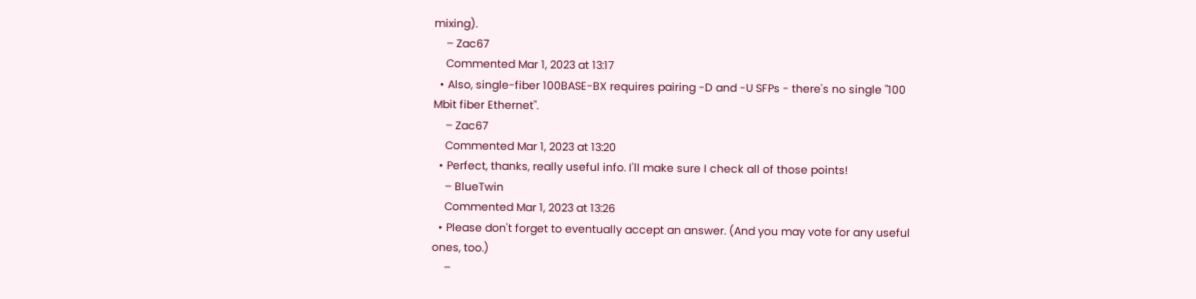mixing).
    – Zac67
    Commented Mar 1, 2023 at 13:17
  • Also, single-fiber 100BASE-BX requires pairing -D and -U SFPs - there's no single "100 Mbit fiber Ethernet".
    – Zac67
    Commented Mar 1, 2023 at 13:20
  • Perfect, thanks, really useful info. I'll make sure I check all of those points!
    – BlueTwin
    Commented Mar 1, 2023 at 13:26
  • Please don't forget to eventually accept an answer. (And you may vote for any useful ones, too.)
    –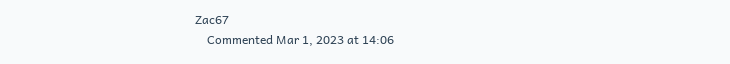Zac67
    Commented Mar 1, 2023 at 14:06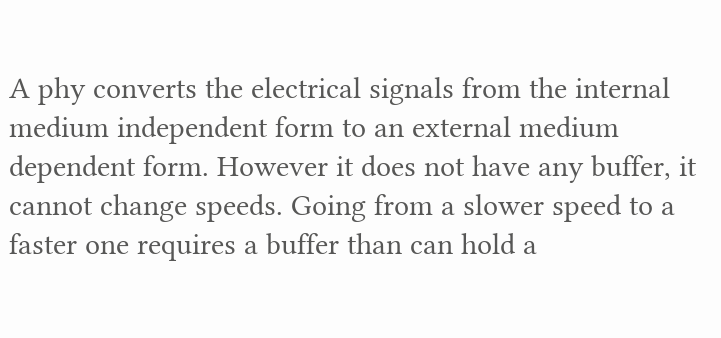A phy converts the electrical signals from the internal medium independent form to an external medium dependent form. However it does not have any buffer, it cannot change speeds. Going from a slower speed to a faster one requires a buffer than can hold a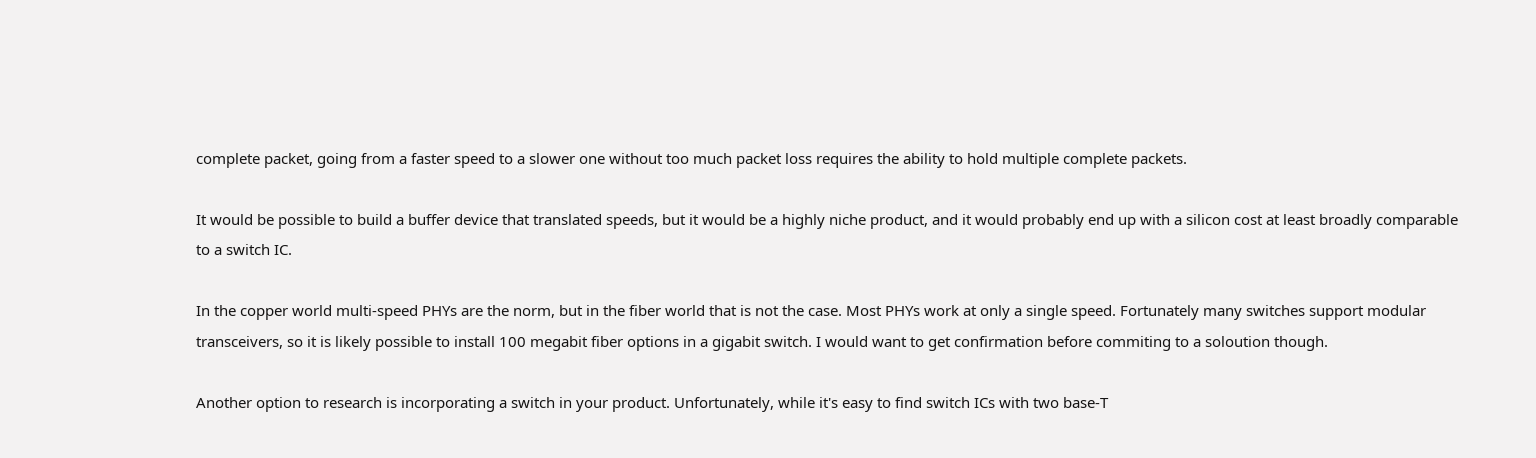complete packet, going from a faster speed to a slower one without too much packet loss requires the ability to hold multiple complete packets.

It would be possible to build a buffer device that translated speeds, but it would be a highly niche product, and it would probably end up with a silicon cost at least broadly comparable to a switch IC.

In the copper world multi-speed PHYs are the norm, but in the fiber world that is not the case. Most PHYs work at only a single speed. Fortunately many switches support modular transceivers, so it is likely possible to install 100 megabit fiber options in a gigabit switch. I would want to get confirmation before commiting to a soloution though.

Another option to research is incorporating a switch in your product. Unfortunately, while it's easy to find switch ICs with two base-T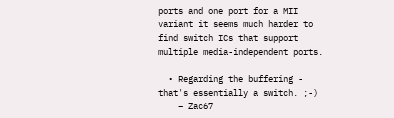ports and one port for a MII variant it seems much harder to find switch ICs that support multiple media-independent ports.

  • Regarding the buffering - that's essentially a switch. ;-)
    – Zac67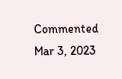Commented Mar 3, 2023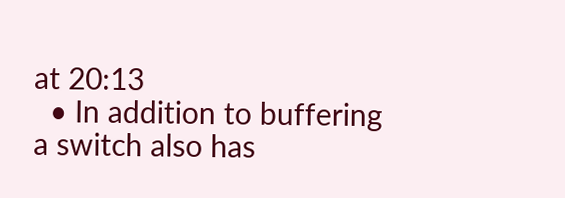at 20:13
  • In addition to buffering a switch also has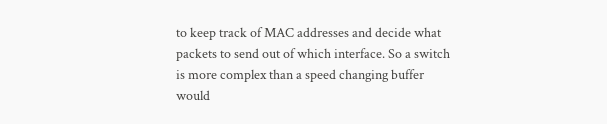to keep track of MAC addresses and decide what packets to send out of which interface. So a switch is more complex than a speed changing buffer would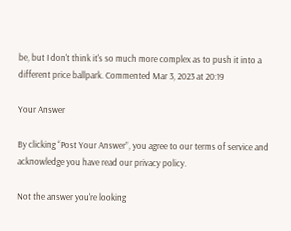be, but I don't think it's so much more complex as to push it into a different price ballpark. Commented Mar 3, 2023 at 20:19

Your Answer

By clicking “Post Your Answer”, you agree to our terms of service and acknowledge you have read our privacy policy.

Not the answer you're looking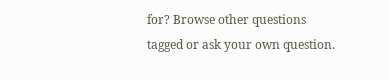for? Browse other questions tagged or ask your own question.